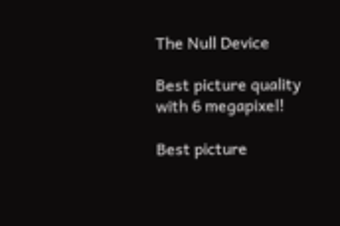The Null Device

Best picture quality with 6 megapixel!

Best picture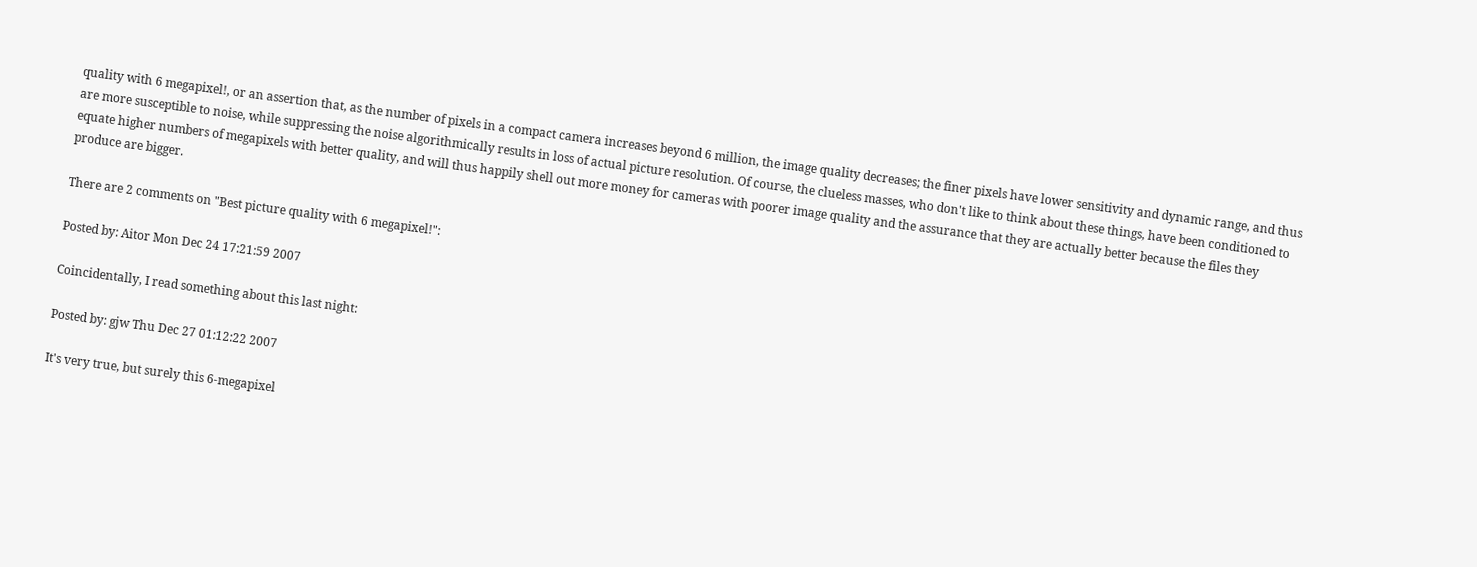quality with 6 megapixel!, or an assertion that, as the number of pixels in a compact camera increases beyond 6 million, the image quality decreases; the finer pixels have lower sensitivity and dynamic range, and thus are more susceptible to noise, while suppressing the noise algorithmically results in loss of actual picture resolution. Of course, the clueless masses, who don't like to think about these things, have been conditioned to equate higher numbers of megapixels with better quality, and will thus happily shell out more money for cameras with poorer image quality and the assurance that they are actually better because the files they produce are bigger.

There are 2 comments on "Best picture quality with 6 megapixel!":

Posted by: Aitor Mon Dec 24 17:21:59 2007

Coincidentally, I read something about this last night:

Posted by: gjw Thu Dec 27 01:12:22 2007

It's very true, but surely this 6-megapixel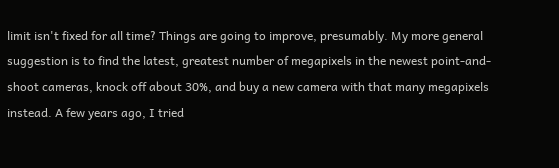limit isn't fixed for all time? Things are going to improve, presumably. My more general suggestion is to find the latest, greatest number of megapixels in the newest point-and-shoot cameras, knock off about 30%, and buy a new camera with that many megapixels instead. A few years ago, I tried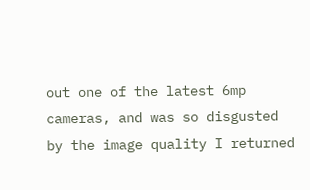out one of the latest 6mp cameras, and was so disgusted by the image quality I returned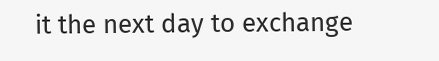it the next day to exchange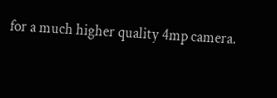for a much higher quality 4mp camera.